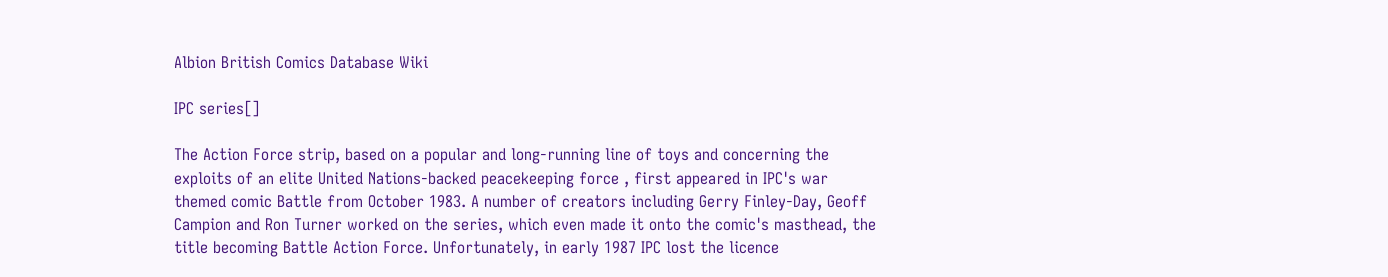Albion British Comics Database Wiki

IPC series[]

The Action Force strip, based on a popular and long-running line of toys and concerning the exploits of an elite United Nations-backed peacekeeping force , first appeared in IPC's war themed comic Battle from October 1983. A number of creators including Gerry Finley-Day, Geoff Campion and Ron Turner worked on the series, which even made it onto the comic's masthead, the title becoming Battle Action Force. Unfortunately, in early 1987 IPC lost the licence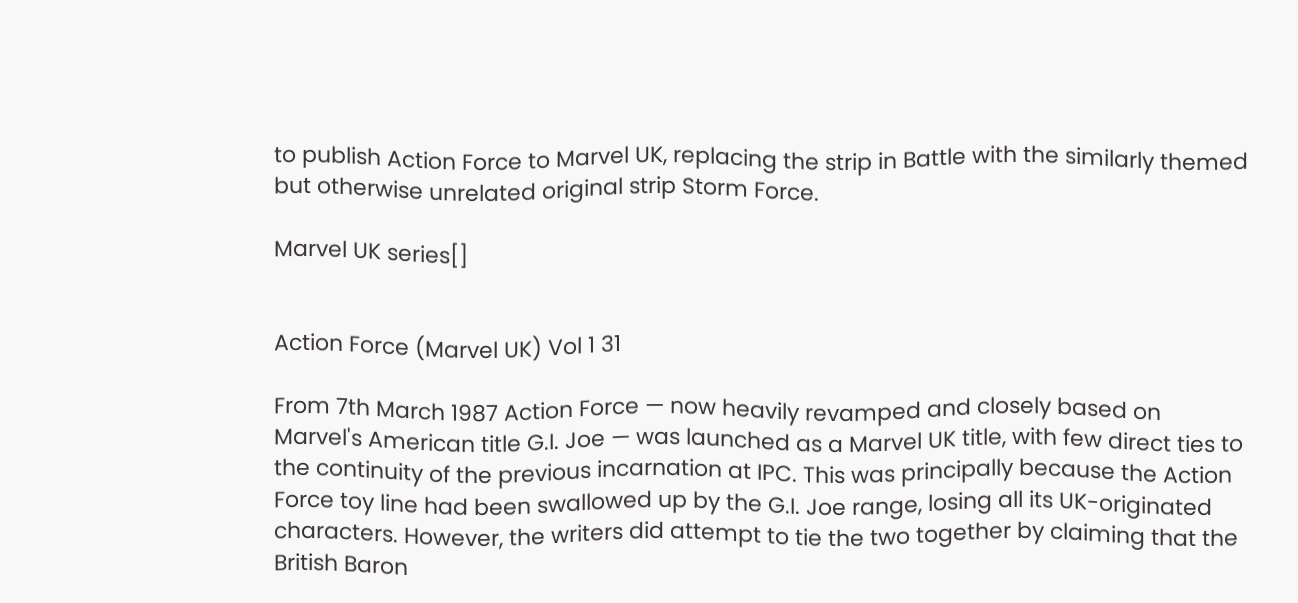to publish Action Force to Marvel UK, replacing the strip in Battle with the similarly themed but otherwise unrelated original strip Storm Force.

Marvel UK series[]


Action Force (Marvel UK) Vol 1 31

From 7th March 1987 Action Force — now heavily revamped and closely based on Marvel's American title G.I. Joe — was launched as a Marvel UK title, with few direct ties to the continuity of the previous incarnation at IPC. This was principally because the Action Force toy line had been swallowed up by the G.I. Joe range, losing all its UK-originated characters. However, the writers did attempt to tie the two together by claiming that the British Baron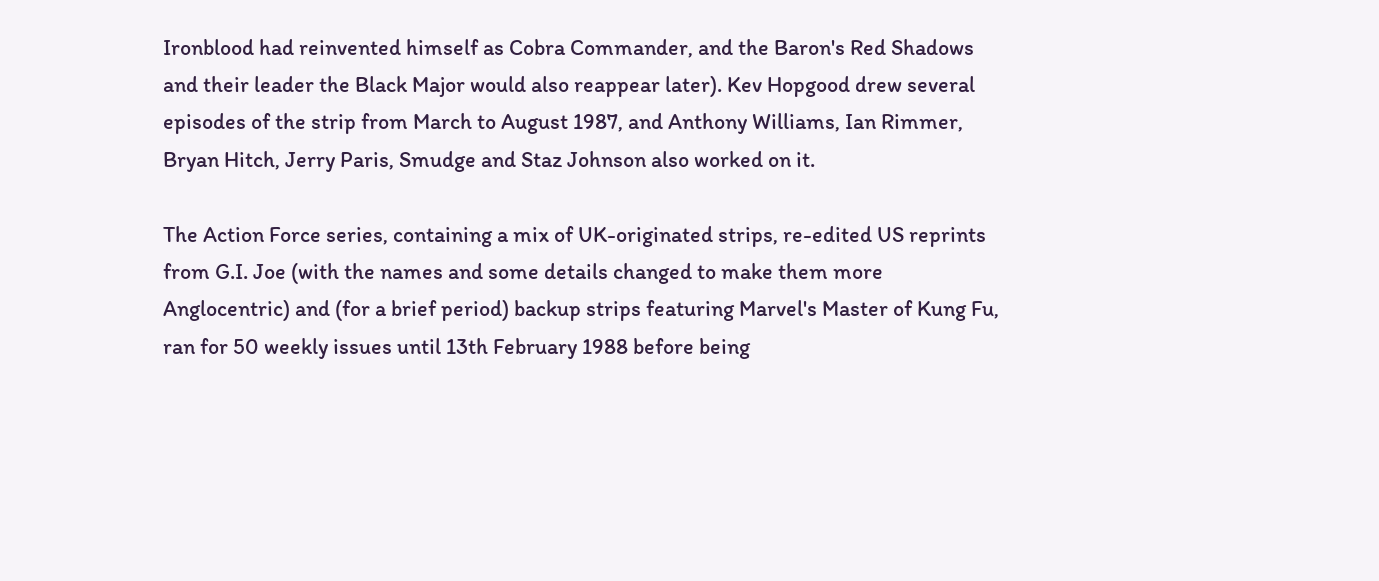Ironblood had reinvented himself as Cobra Commander, and the Baron's Red Shadows and their leader the Black Major would also reappear later). Kev Hopgood drew several episodes of the strip from March to August 1987, and Anthony Williams, Ian Rimmer, Bryan Hitch, Jerry Paris, Smudge and Staz Johnson also worked on it.

The Action Force series, containing a mix of UK-originated strips, re-edited US reprints from G.I. Joe (with the names and some details changed to make them more Anglocentric) and (for a brief period) backup strips featuring Marvel's Master of Kung Fu, ran for 50 weekly issues until 13th February 1988 before being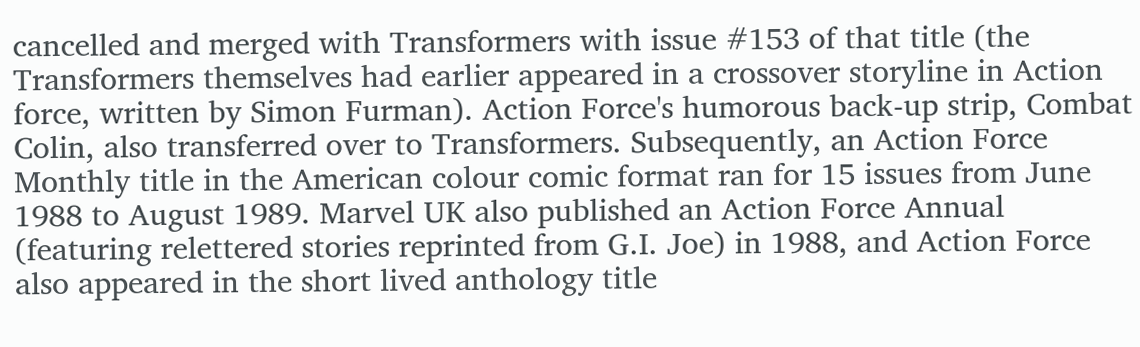cancelled and merged with Transformers with issue #153 of that title (the Transformers themselves had earlier appeared in a crossover storyline in Action force, written by Simon Furman). Action Force's humorous back-up strip, Combat Colin, also transferred over to Transformers. Subsequently, an Action Force Monthly title in the American colour comic format ran for 15 issues from June 1988 to August 1989. Marvel UK also published an Action Force Annual (featuring relettered stories reprinted from G.I. Joe) in 1988, and Action Force also appeared in the short lived anthology title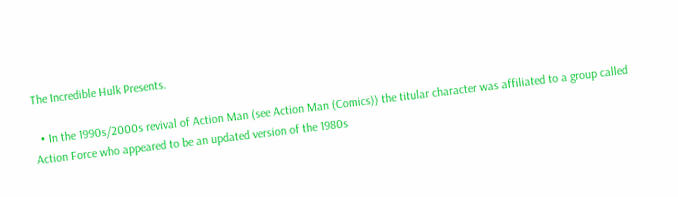The Incredible Hulk Presents.

  • In the 1990s/2000s revival of Action Man (see Action Man (Comics)) the titular character was affiliated to a group called Action Force who appeared to be an updated version of the 1980s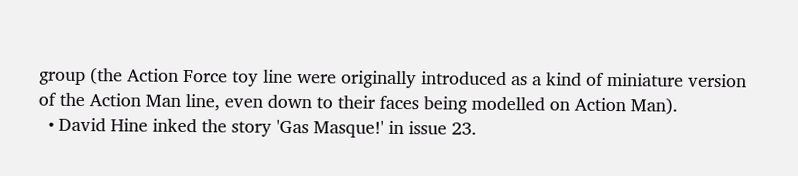group (the Action Force toy line were originally introduced as a kind of miniature version of the Action Man line, even down to their faces being modelled on Action Man).
  • David Hine inked the story 'Gas Masque!' in issue 23.